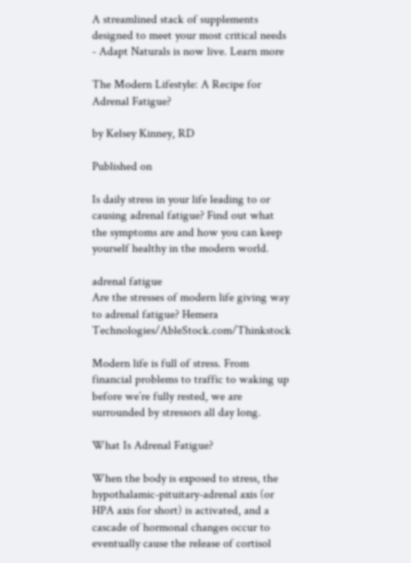A streamlined stack of supplements designed to meet your most critical needs - Adapt Naturals is now live. Learn more

The Modern Lifestyle: A Recipe for Adrenal Fatigue?

by Kelsey Kinney, RD

Published on

Is daily stress in your life leading to or causing adrenal fatigue? Find out what the symptoms are and how you can keep yourself healthy in the modern world.

adrenal fatigue
Are the stresses of modern life giving way to adrenal fatigue? Hemera Technologies/AbleStock.com/Thinkstock

Modern life is full of stress. From financial problems to traffic to waking up before we’re fully rested, we are surrounded by stressors all day long.

What Is Adrenal Fatigue?

When the body is exposed to stress, the hypothalamic-pituitary-adrenal axis (or HPA axis for short) is activated, and a cascade of hormonal changes occur to eventually cause the release of cortisol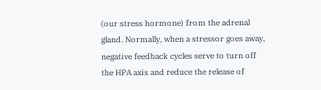(our stress hormone) from the adrenal gland. Normally, when a stressor goes away, negative feedback cycles serve to turn off the HPA axis and reduce the release of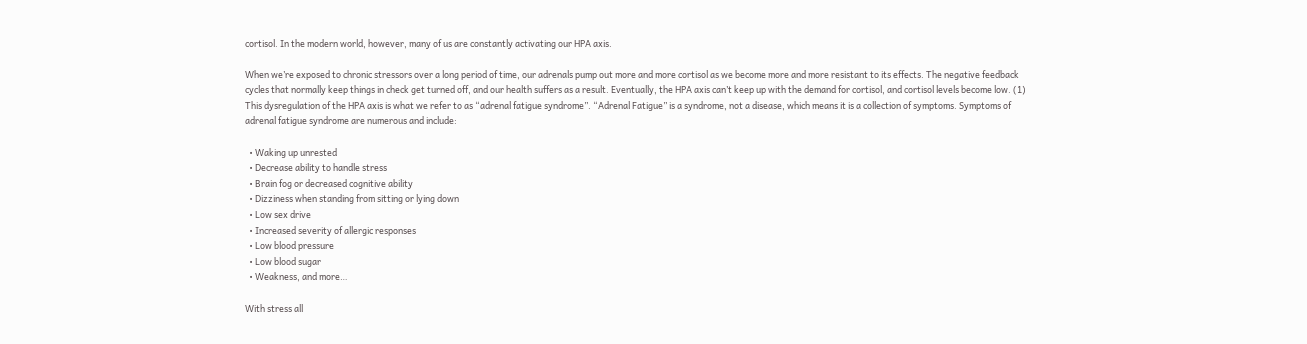cortisol. In the modern world, however, many of us are constantly activating our HPA axis.

When we’re exposed to chronic stressors over a long period of time, our adrenals pump out more and more cortisol as we become more and more resistant to its effects. The negative feedback cycles that normally keep things in check get turned off, and our health suffers as a result. Eventually, the HPA axis can’t keep up with the demand for cortisol, and cortisol levels become low. (1) This dysregulation of the HPA axis is what we refer to as “adrenal fatigue syndrome”. “Adrenal Fatigue” is a syndrome, not a disease, which means it is a collection of symptoms. Symptoms of adrenal fatigue syndrome are numerous and include:

  • Waking up unrested
  • Decrease ability to handle stress
  • Brain fog or decreased cognitive ability
  • Dizziness when standing from sitting or lying down
  • Low sex drive
  • Increased severity of allergic responses
  • Low blood pressure
  • Low blood sugar
  • Weakness, and more…

With stress all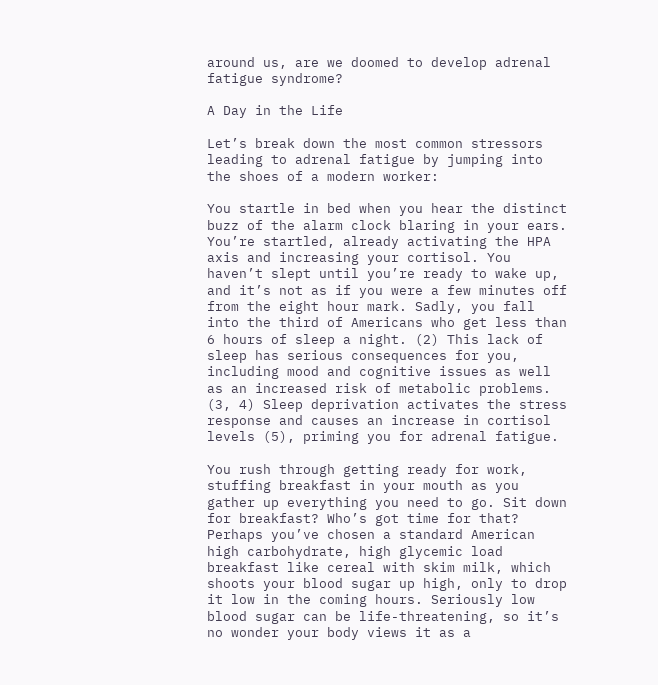around us, are we doomed to develop adrenal fatigue syndrome?

A Day in the Life

Let’s break down the most common stressors leading to adrenal fatigue by jumping into the shoes of a modern worker:

You startle in bed when you hear the distinct buzz of the alarm clock blaring in your ears. You’re startled, already activating the HPA axis and increasing your cortisol. You haven’t slept until you’re ready to wake up, and it’s not as if you were a few minutes off from the eight hour mark. Sadly, you fall into the third of Americans who get less than 6 hours of sleep a night. (2) This lack of sleep has serious consequences for you, including mood and cognitive issues as well as an increased risk of metabolic problems. (3, 4) Sleep deprivation activates the stress response and causes an increase in cortisol levels (5), priming you for adrenal fatigue.

You rush through getting ready for work, stuffing breakfast in your mouth as you gather up everything you need to go. Sit down for breakfast? Who’s got time for that? Perhaps you’ve chosen a standard American high carbohydrate, high glycemic load breakfast like cereal with skim milk, which shoots your blood sugar up high, only to drop it low in the coming hours. Seriously low blood sugar can be life-threatening, so it’s no wonder your body views it as a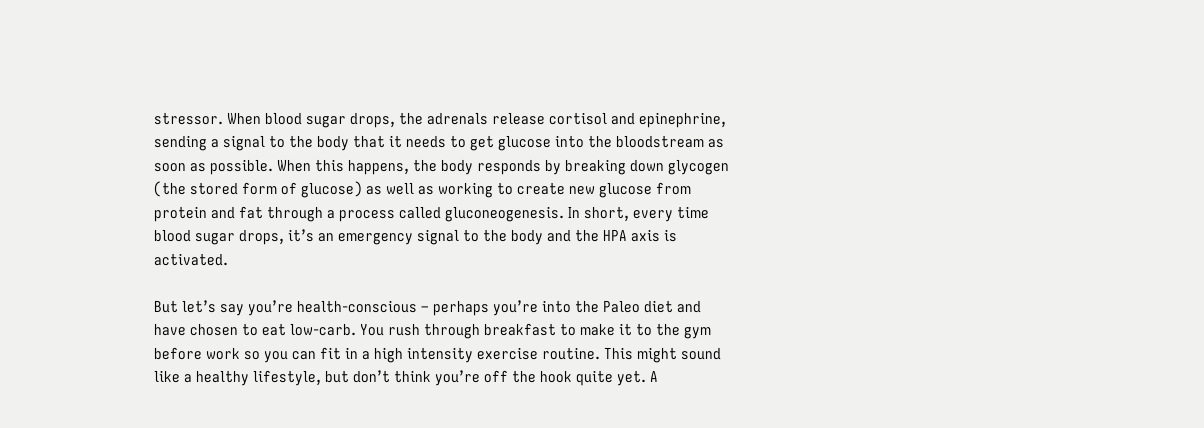stressor. When blood sugar drops, the adrenals release cortisol and epinephrine, sending a signal to the body that it needs to get glucose into the bloodstream as soon as possible. When this happens, the body responds by breaking down glycogen (the stored form of glucose) as well as working to create new glucose from protein and fat through a process called gluconeogenesis. In short, every time blood sugar drops, it’s an emergency signal to the body and the HPA axis is activated.

But let’s say you’re health-conscious – perhaps you’re into the Paleo diet and have chosen to eat low-carb. You rush through breakfast to make it to the gym before work so you can fit in a high intensity exercise routine. This might sound like a healthy lifestyle, but don’t think you’re off the hook quite yet. A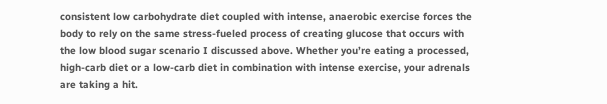consistent low carbohydrate diet coupled with intense, anaerobic exercise forces the body to rely on the same stress-fueled process of creating glucose that occurs with the low blood sugar scenario I discussed above. Whether you’re eating a processed, high-carb diet or a low-carb diet in combination with intense exercise, your adrenals are taking a hit.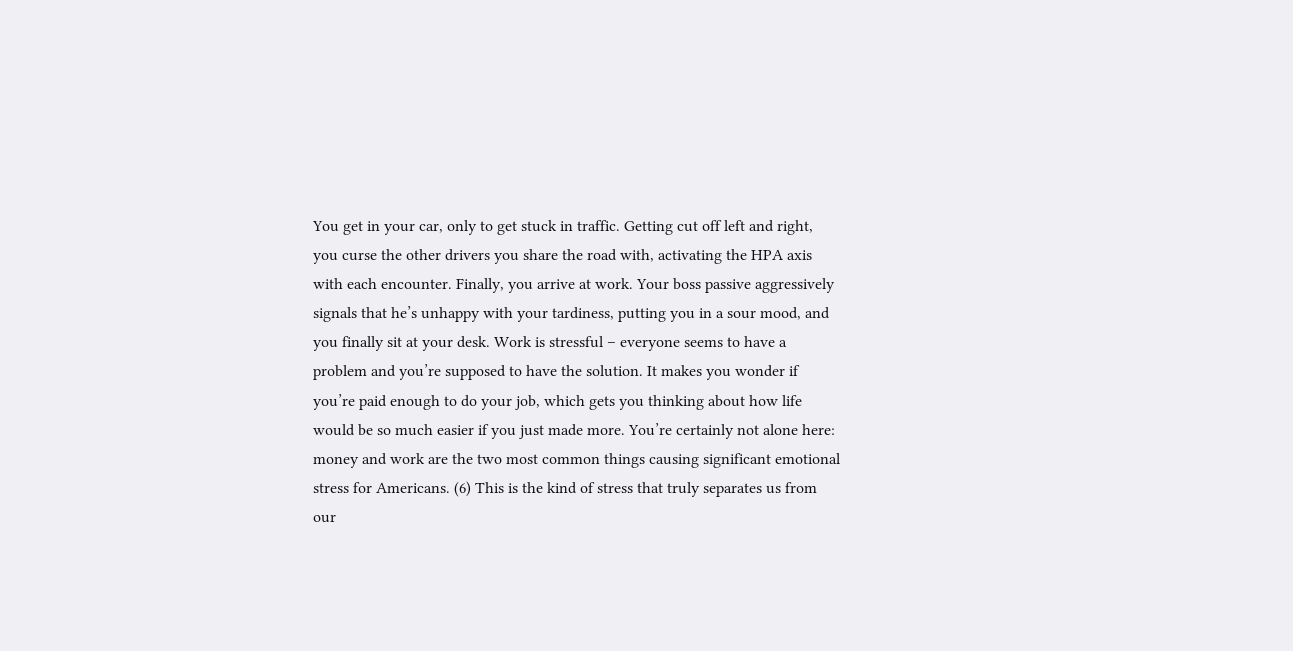You get in your car, only to get stuck in traffic. Getting cut off left and right, you curse the other drivers you share the road with, activating the HPA axis with each encounter. Finally, you arrive at work. Your boss passive aggressively signals that he’s unhappy with your tardiness, putting you in a sour mood, and you finally sit at your desk. Work is stressful – everyone seems to have a problem and you’re supposed to have the solution. It makes you wonder if you’re paid enough to do your job, which gets you thinking about how life would be so much easier if you just made more. You’re certainly not alone here: money and work are the two most common things causing significant emotional stress for Americans. (6) This is the kind of stress that truly separates us from our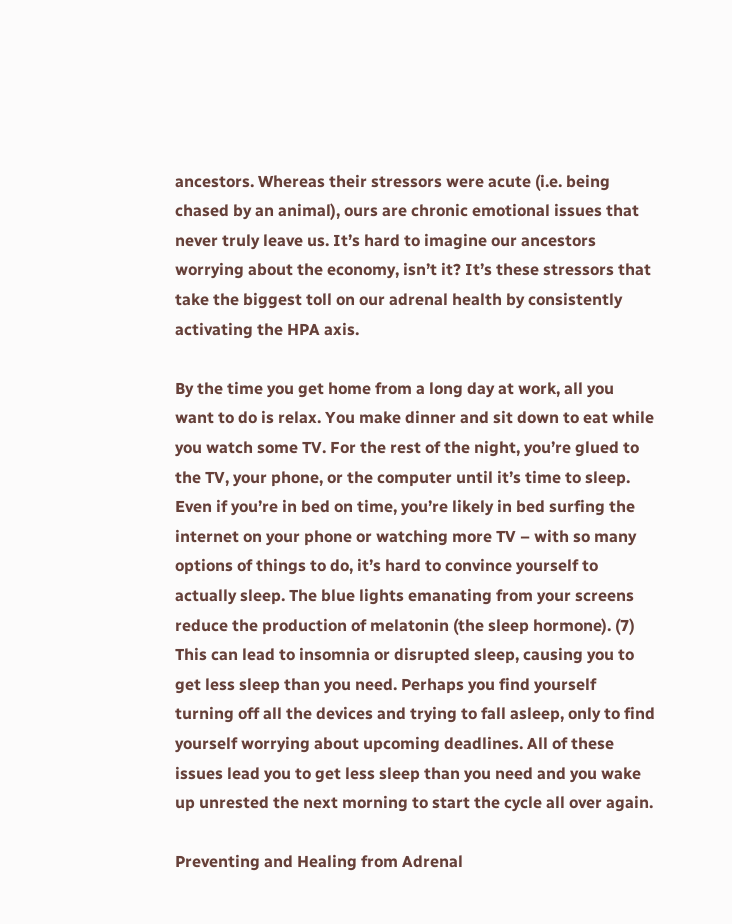ancestors. Whereas their stressors were acute (i.e. being chased by an animal), ours are chronic emotional issues that never truly leave us. It’s hard to imagine our ancestors worrying about the economy, isn’t it? It’s these stressors that take the biggest toll on our adrenal health by consistently activating the HPA axis.

By the time you get home from a long day at work, all you want to do is relax. You make dinner and sit down to eat while you watch some TV. For the rest of the night, you’re glued to the TV, your phone, or the computer until it’s time to sleep. Even if you’re in bed on time, you’re likely in bed surfing the internet on your phone or watching more TV – with so many options of things to do, it’s hard to convince yourself to actually sleep. The blue lights emanating from your screens reduce the production of melatonin (the sleep hormone). (7) This can lead to insomnia or disrupted sleep, causing you to get less sleep than you need. Perhaps you find yourself turning off all the devices and trying to fall asleep, only to find yourself worrying about upcoming deadlines. All of these issues lead you to get less sleep than you need and you wake up unrested the next morning to start the cycle all over again.

Preventing and Healing from Adrenal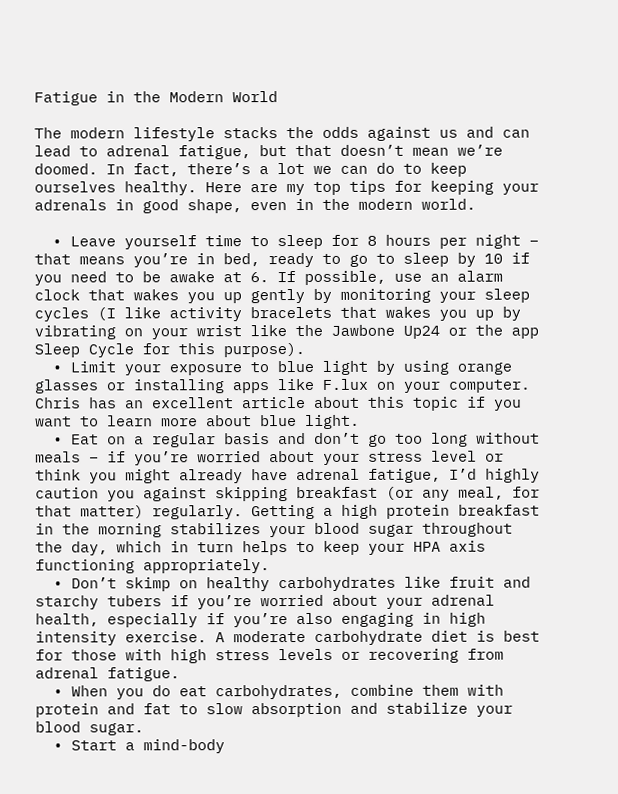Fatigue in the Modern World

The modern lifestyle stacks the odds against us and can lead to adrenal fatigue, but that doesn’t mean we’re doomed. In fact, there’s a lot we can do to keep ourselves healthy. Here are my top tips for keeping your adrenals in good shape, even in the modern world.

  • Leave yourself time to sleep for 8 hours per night – that means you’re in bed, ready to go to sleep by 10 if you need to be awake at 6. If possible, use an alarm clock that wakes you up gently by monitoring your sleep cycles (I like activity bracelets that wakes you up by vibrating on your wrist like the Jawbone Up24 or the app Sleep Cycle for this purpose).
  • Limit your exposure to blue light by using orange glasses or installing apps like F.lux on your computer. Chris has an excellent article about this topic if you want to learn more about blue light.
  • Eat on a regular basis and don’t go too long without meals – if you’re worried about your stress level or think you might already have adrenal fatigue, I’d highly caution you against skipping breakfast (or any meal, for that matter) regularly. Getting a high protein breakfast in the morning stabilizes your blood sugar throughout the day, which in turn helps to keep your HPA axis functioning appropriately.
  • Don’t skimp on healthy carbohydrates like fruit and starchy tubers if you’re worried about your adrenal health, especially if you’re also engaging in high intensity exercise. A moderate carbohydrate diet is best for those with high stress levels or recovering from adrenal fatigue.
  • When you do eat carbohydrates, combine them with protein and fat to slow absorption and stabilize your blood sugar.
  • Start a mind-body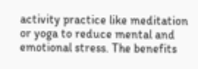activity practice like meditation or yoga to reduce mental and emotional stress. The benefits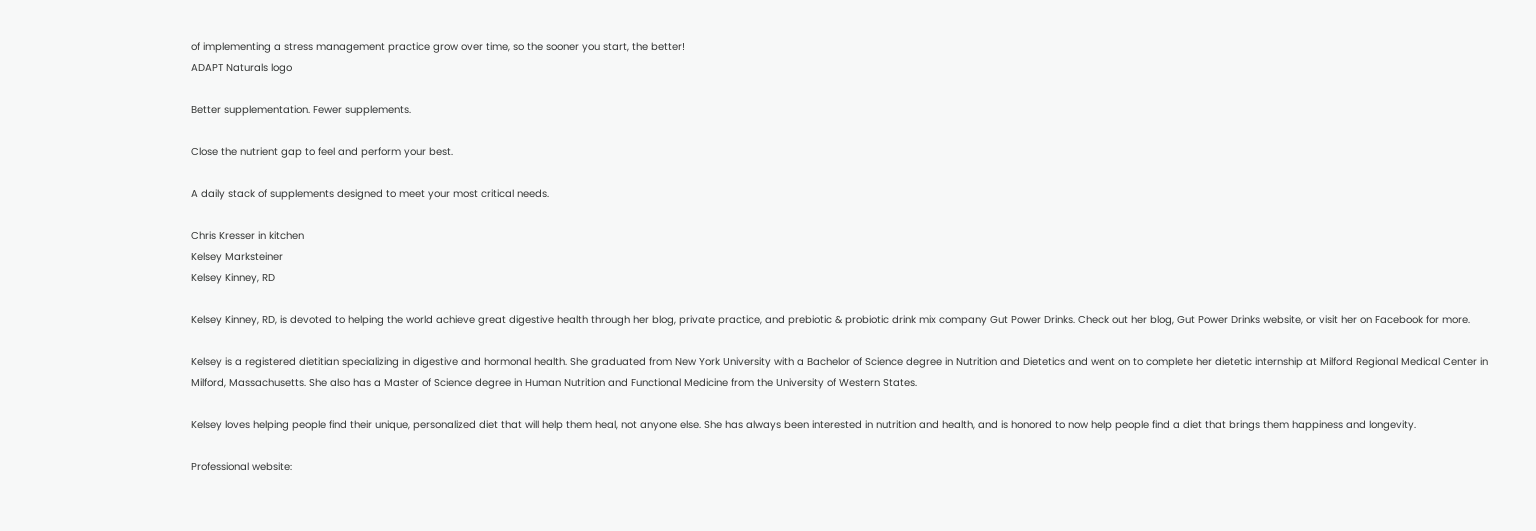of implementing a stress management practice grow over time, so the sooner you start, the better!
ADAPT Naturals logo

Better supplementation. Fewer supplements.

Close the nutrient gap to feel and perform your best.

A daily stack of supplements designed to meet your most critical needs.

Chris Kresser in kitchen
Kelsey Marksteiner
Kelsey Kinney, RD

Kelsey Kinney, RD, is devoted to helping the world achieve great digestive health through her blog, private practice, and prebiotic & probiotic drink mix company Gut Power Drinks. Check out her blog, Gut Power Drinks website, or visit her on Facebook for more.

Kelsey is a registered dietitian specializing in digestive and hormonal health. She graduated from New York University with a Bachelor of Science degree in Nutrition and Dietetics and went on to complete her dietetic internship at Milford Regional Medical Center in Milford, Massachusetts. She also has a Master of Science degree in Human Nutrition and Functional Medicine from the University of Western States.

Kelsey loves helping people find their unique, personalized diet that will help them heal, not anyone else. She has always been interested in nutrition and health, and is honored to now help people find a diet that brings them happiness and longevity.

Professional website: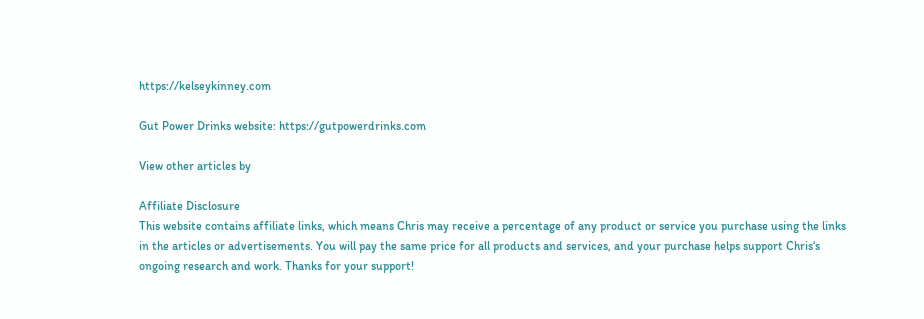https://kelseykinney.com

Gut Power Drinks website: https://gutpowerdrinks.com

View other articles by

Affiliate Disclosure
This website contains affiliate links, which means Chris may receive a percentage of any product or service you purchase using the links in the articles or advertisements. You will pay the same price for all products and services, and your purchase helps support Chris‘s ongoing research and work. Thanks for your support!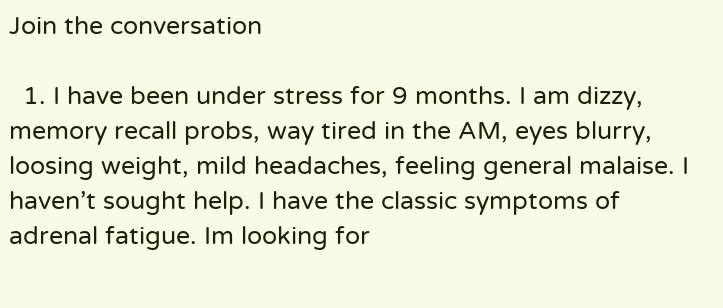Join the conversation

  1. I have been under stress for 9 months. I am dizzy, memory recall probs, way tired in the AM, eyes blurry, loosing weight, mild headaches, feeling general malaise. I haven’t sought help. I have the classic symptoms of adrenal fatigue. Im looking for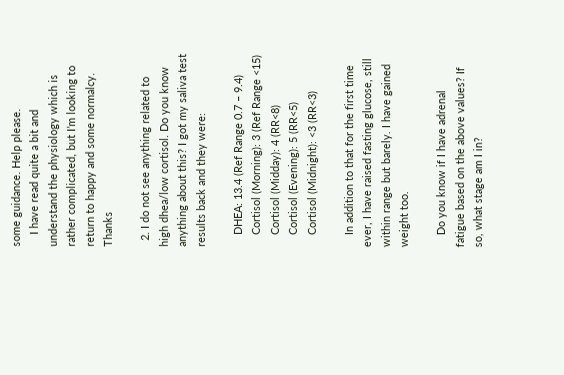some guidance. Help please.
    I have read quite a bit and understand the physiology which is rather complicated, but I’m looking to return to happy and some normalcy. Thanks

  2. I do not see anything related to high dhea/low cortisol. Do you know anything about this? I got my saliva test results back and they were:

    DHEA: 13.4 (Ref Range 0.7 – 9.4)
    Cortisol (Morning): 3 (Ref Range <15)
    Cortisol (Midday): 4 (RR<8)
    Cortisol (Evening): 5 (RR<5)
    Cortisol (Midnight): <3 (RR<3)

    In addition to that for the first time ever, I have raised fasting glucose, still within range but barely. I have gained weight too.

    Do you know if I have adrenal fatigue based on the above values? If so, what stage am I in?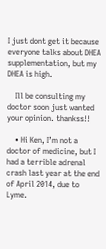I just dont get it because everyone talks about DHEA supplementation, but my DHEA is high.

    Ill be consulting my doctor soon just wanted your opinion. thankss!!

    • Hi Ken, I’m not a doctor of medicine, but I had a terrible adrenal crash last year at the end of April 2014, due to Lyme.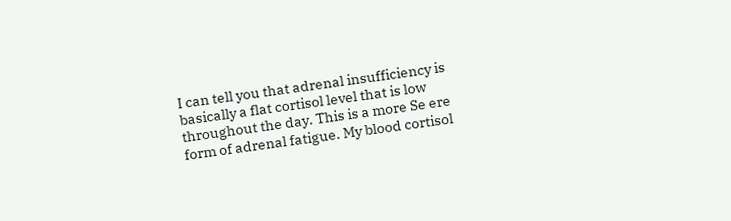I can tell you that adrenal insufficiency is basically a flat cortisol level that is low throughout the day. This is a more Se ere form of adrenal fatigue. My blood cortisol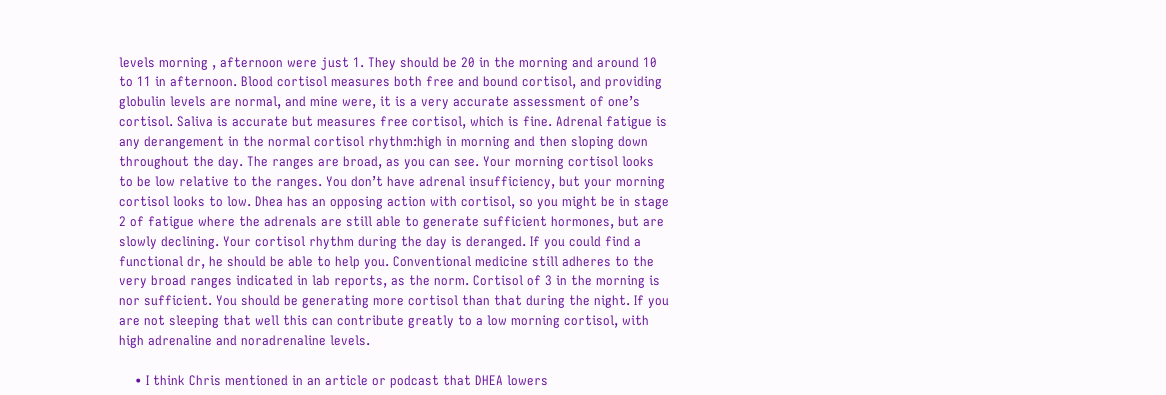levels morning , afternoon were just 1. They should be 20 in the morning and around 10 to 11 in afternoon. Blood cortisol measures both free and bound cortisol, and providing globulin levels are normal, and mine were, it is a very accurate assessment of one’s cortisol. Saliva is accurate but measures free cortisol, which is fine. Adrenal fatigue is any derangement in the normal cortisol rhythm:high in morning and then sloping down throughout the day. The ranges are broad, as you can see. Your morning cortisol looks to be low relative to the ranges. You don’t have adrenal insufficiency, but your morning cortisol looks to low. Dhea has an opposing action with cortisol, so you might be in stage 2 of fatigue where the adrenals are still able to generate sufficient hormones, but are slowly declining. Your cortisol rhythm during the day is deranged. If you could find a functional dr, he should be able to help you. Conventional medicine still adheres to the very broad ranges indicated in lab reports, as the norm. Cortisol of 3 in the morning is nor sufficient. You should be generating more cortisol than that during the night. If you are not sleeping that well this can contribute greatly to a low morning cortisol, with high adrenaline and noradrenaline levels.

    • I think Chris mentioned in an article or podcast that DHEA lowers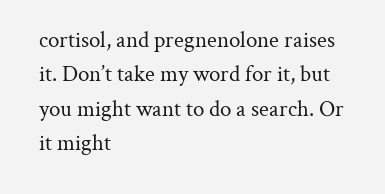cortisol, and pregnenolone raises it. Don’t take my word for it, but you might want to do a search. Or it might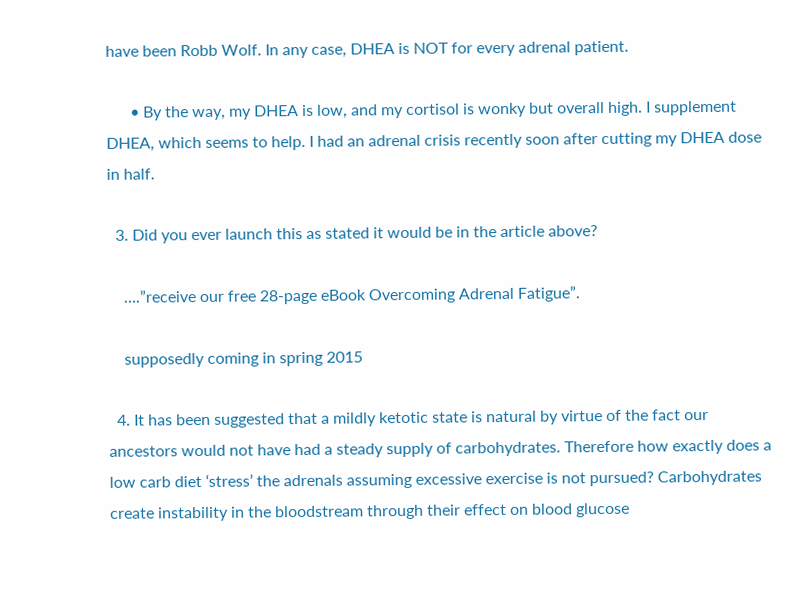have been Robb Wolf. In any case, DHEA is NOT for every adrenal patient.

      • By the way, my DHEA is low, and my cortisol is wonky but overall high. I supplement DHEA, which seems to help. I had an adrenal crisis recently soon after cutting my DHEA dose in half.

  3. Did you ever launch this as stated it would be in the article above?

    ….”receive our free 28-page eBook Overcoming Adrenal Fatigue”.

    supposedly coming in spring 2015

  4. It has been suggested that a mildly ketotic state is natural by virtue of the fact our ancestors would not have had a steady supply of carbohydrates. Therefore how exactly does a low carb diet ‘stress’ the adrenals assuming excessive exercise is not pursued? Carbohydrates create instability in the bloodstream through their effect on blood glucose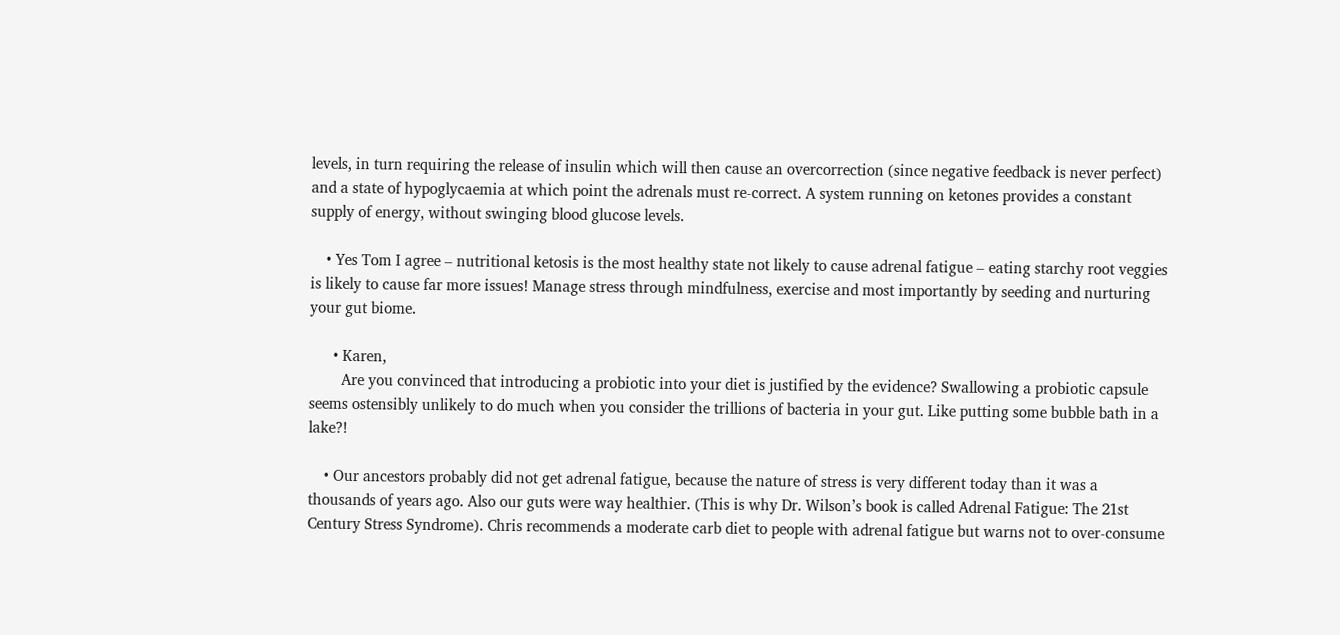levels, in turn requiring the release of insulin which will then cause an overcorrection (since negative feedback is never perfect) and a state of hypoglycaemia at which point the adrenals must re-correct. A system running on ketones provides a constant supply of energy, without swinging blood glucose levels.

    • Yes Tom I agree – nutritional ketosis is the most healthy state not likely to cause adrenal fatigue – eating starchy root veggies is likely to cause far more issues! Manage stress through mindfulness, exercise and most importantly by seeding and nurturing your gut biome.

      • Karen,
        Are you convinced that introducing a probiotic into your diet is justified by the evidence? Swallowing a probiotic capsule seems ostensibly unlikely to do much when you consider the trillions of bacteria in your gut. Like putting some bubble bath in a lake?!

    • Our ancestors probably did not get adrenal fatigue, because the nature of stress is very different today than it was a thousands of years ago. Also our guts were way healthier. (This is why Dr. Wilson’s book is called Adrenal Fatigue: The 21st Century Stress Syndrome). Chris recommends a moderate carb diet to people with adrenal fatigue but warns not to over-consume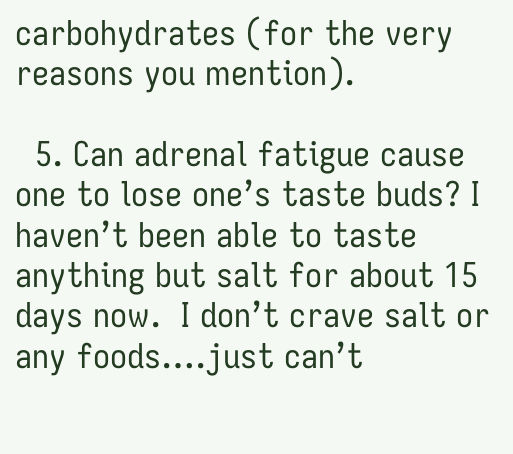carbohydrates (for the very reasons you mention).

  5. Can adrenal fatigue cause one to lose one’s taste buds? I haven’t been able to taste anything but salt for about 15 days now.  I don’t crave salt or any foods….just can’t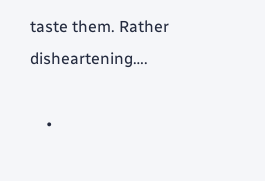taste them. Rather disheartening….

    •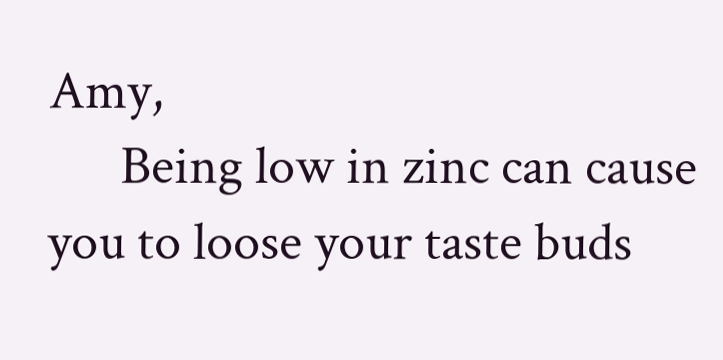Amy,
      Being low in zinc can cause you to loose your taste buds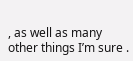, as well as many other things I’m sure .